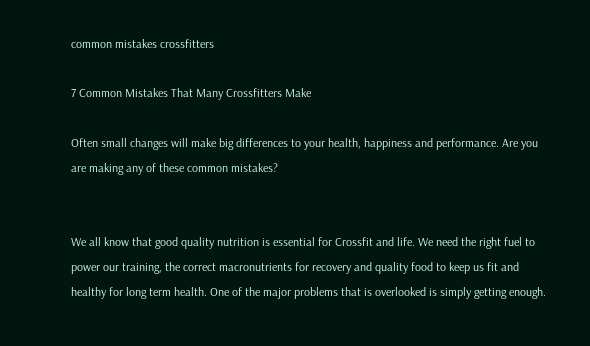common mistakes crossfitters

7 Common Mistakes That Many Crossfitters Make

Often small changes will make big differences to your health, happiness and performance. Are you are making any of these common mistakes?


We all know that good quality nutrition is essential for Crossfit and life. We need the right fuel to power our training, the correct macronutrients for recovery and quality food to keep us fit and healthy for long term health. One of the major problems that is overlooked is simply getting enough.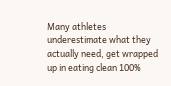Many athletes underestimate what they actually need, get wrapped up in eating clean 100%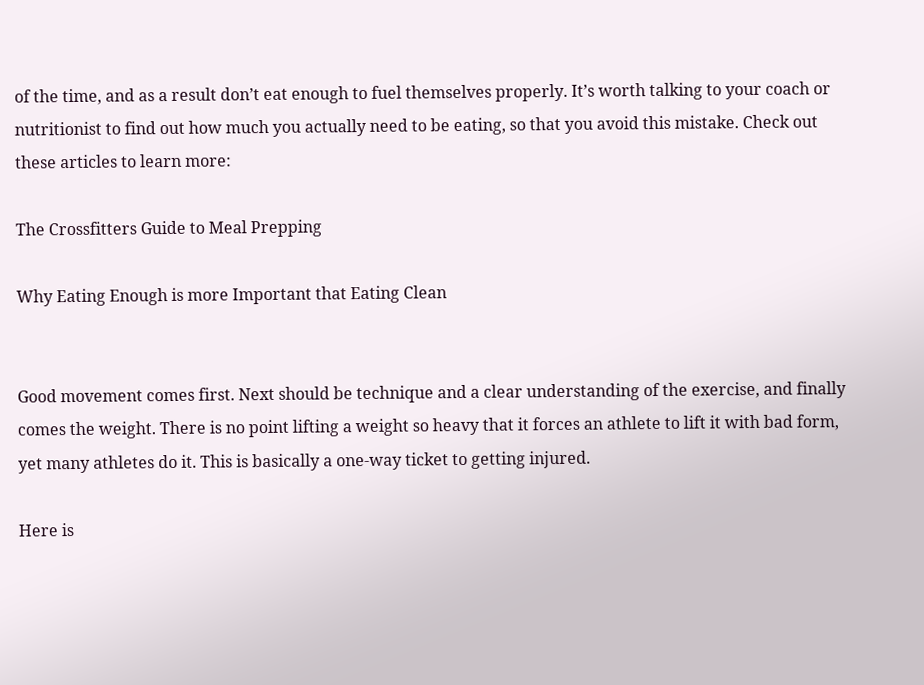of the time, and as a result don’t eat enough to fuel themselves properly. It’s worth talking to your coach or nutritionist to find out how much you actually need to be eating, so that you avoid this mistake. Check out these articles to learn more:

The Crossfitters Guide to Meal Prepping

Why Eating Enough is more Important that Eating Clean


Good movement comes first. Next should be technique and a clear understanding of the exercise, and finally comes the weight. There is no point lifting a weight so heavy that it forces an athlete to lift it with bad form, yet many athletes do it. This is basically a one-way ticket to getting injured.

Here is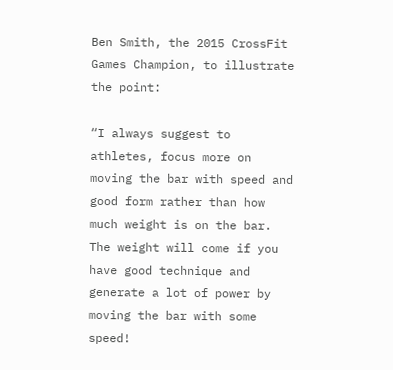Ben Smith, the 2015 CrossFit Games Champion, to illustrate the point:

“I always suggest to athletes, focus more on moving the bar with speed and good form rather than how much weight is on the bar. The weight will come if you have good technique and generate a lot of power by moving the bar with some speed!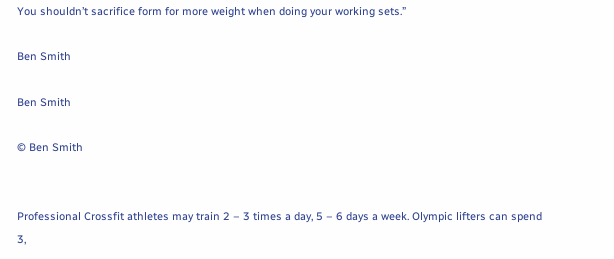You shouldn’t sacrifice form for more weight when doing your working sets.”

Ben Smith

Ben Smith

© Ben Smith


Professional Crossfit athletes may train 2 – 3 times a day, 5 – 6 days a week. Olympic lifters can spend 3,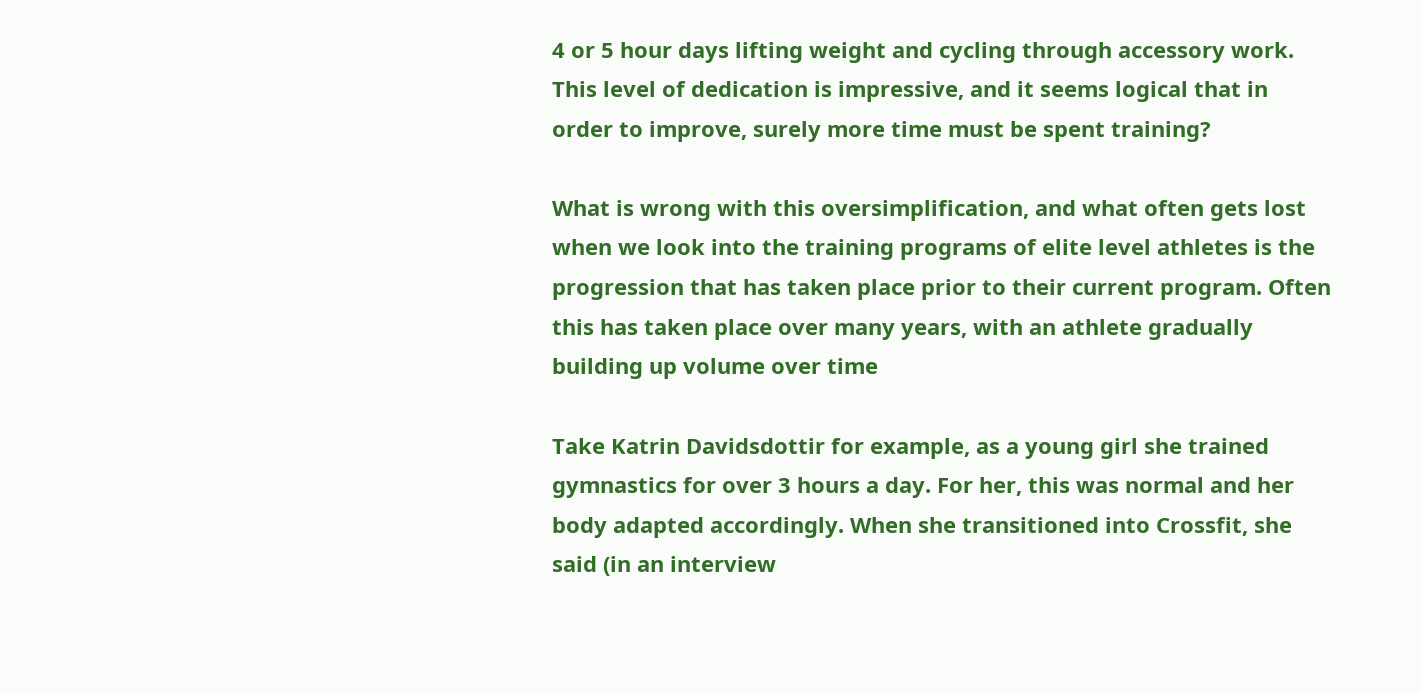4 or 5 hour days lifting weight and cycling through accessory work. This level of dedication is impressive, and it seems logical that in order to improve, surely more time must be spent training?

What is wrong with this oversimplification, and what often gets lost when we look into the training programs of elite level athletes is the progression that has taken place prior to their current program. Often this has taken place over many years, with an athlete gradually building up volume over time

Take Katrin Davidsdottir for example, as a young girl she trained gymnastics for over 3 hours a day. For her, this was normal and her body adapted accordingly. When she transitioned into Crossfit, she said (in an interview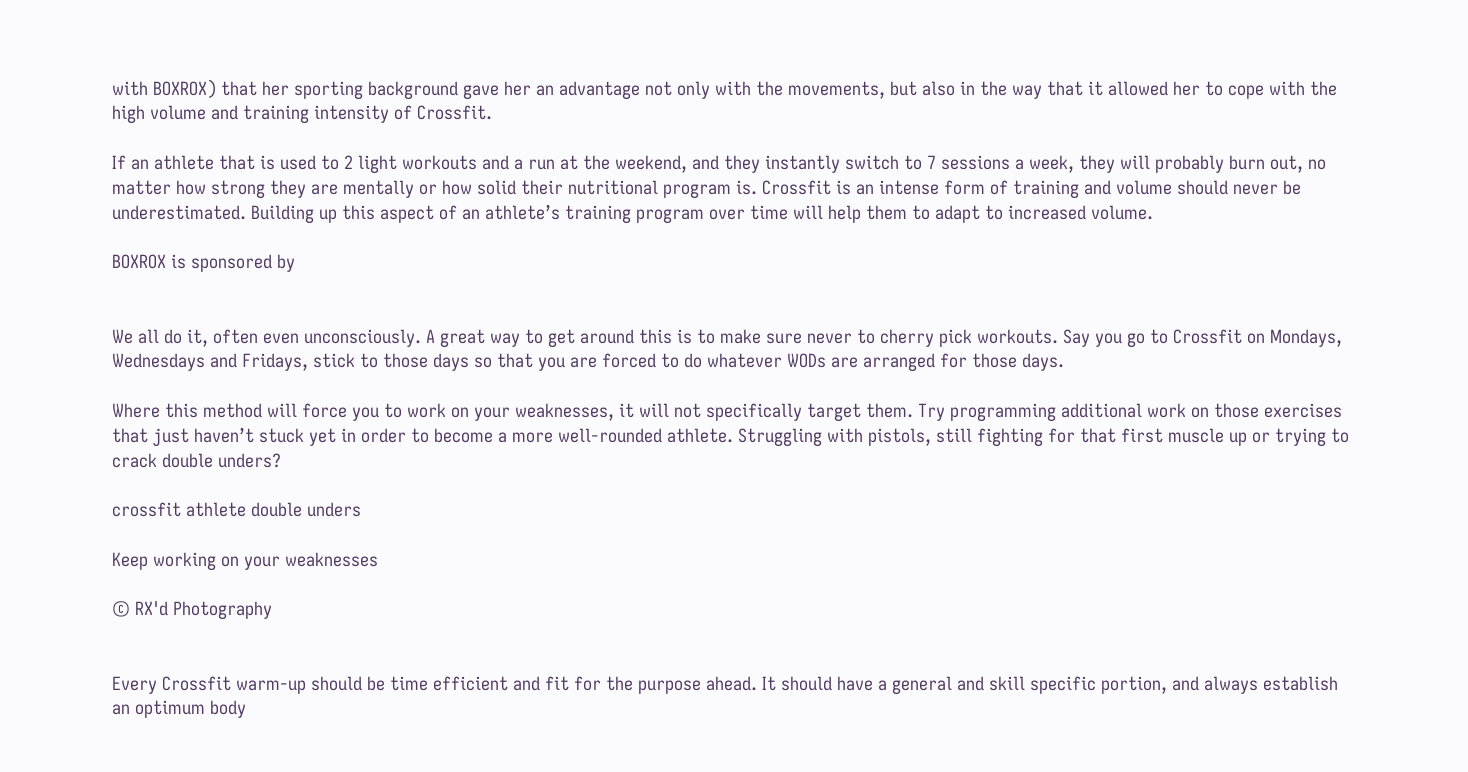with BOXROX) that her sporting background gave her an advantage not only with the movements, but also in the way that it allowed her to cope with the high volume and training intensity of Crossfit.

If an athlete that is used to 2 light workouts and a run at the weekend, and they instantly switch to 7 sessions a week, they will probably burn out, no matter how strong they are mentally or how solid their nutritional program is. Crossfit is an intense form of training and volume should never be underestimated. Building up this aspect of an athlete’s training program over time will help them to adapt to increased volume.

BOXROX is sponsored by


We all do it, often even unconsciously. A great way to get around this is to make sure never to cherry pick workouts. Say you go to Crossfit on Mondays, Wednesdays and Fridays, stick to those days so that you are forced to do whatever WODs are arranged for those days.

Where this method will force you to work on your weaknesses, it will not specifically target them. Try programming additional work on those exercises that just haven’t stuck yet in order to become a more well-rounded athlete. Struggling with pistols, still fighting for that first muscle up or trying to crack double unders?

crossfit athlete double unders

Keep working on your weaknesses

© RX'd Photography


Every Crossfit warm-up should be time efficient and fit for the purpose ahead. It should have a general and skill specific portion, and always establish an optimum body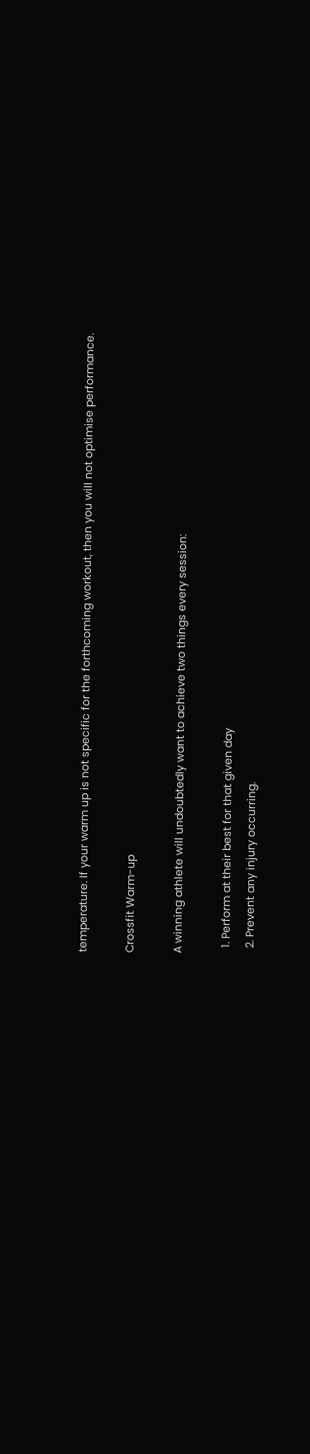temperature. If your warm up is not specific for the forthcoming workout, then you will not optimise performance.

Crossfit Warm-up

A winning athlete will undoubtedly want to achieve two things every session:

  1. Perform at their best for that given day
  2. Prevent any injury occurring.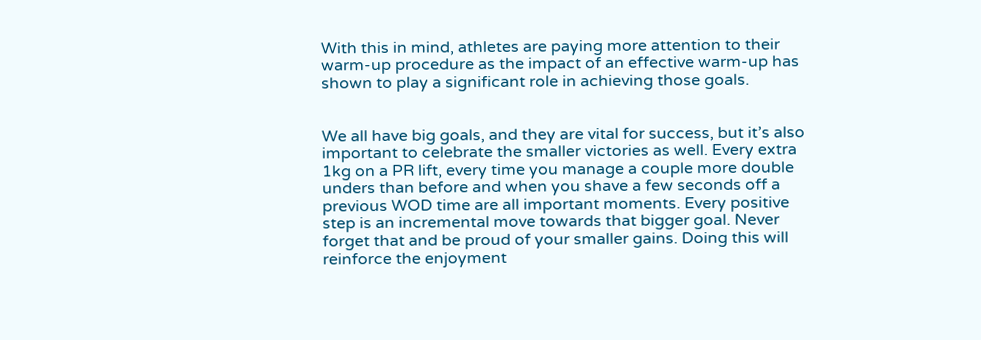With this in mind, athletes are paying more attention to their warm-up procedure as the impact of an effective warm-up has shown to play a significant role in achieving those goals.


We all have big goals, and they are vital for success, but it’s also important to celebrate the smaller victories as well. Every extra 1kg on a PR lift, every time you manage a couple more double unders than before and when you shave a few seconds off a previous WOD time are all important moments. Every positive step is an incremental move towards that bigger goal. Never forget that and be proud of your smaller gains. Doing this will reinforce the enjoyment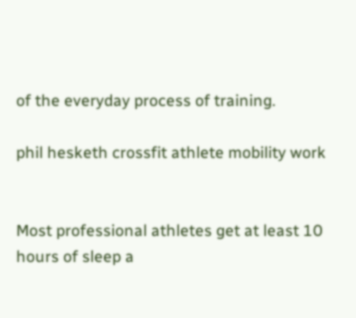of the everyday process of training.

phil hesketh crossfit athlete mobility work


Most professional athletes get at least 10 hours of sleep a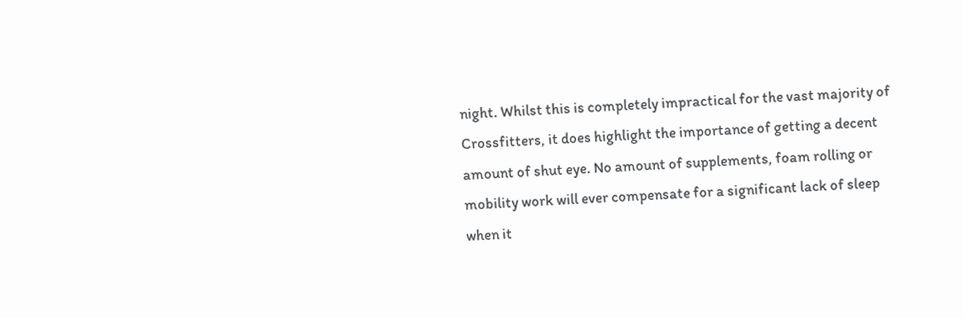night. Whilst this is completely impractical for the vast majority of Crossfitters, it does highlight the importance of getting a decent amount of shut eye. No amount of supplements, foam rolling or mobility work will ever compensate for a significant lack of sleep when it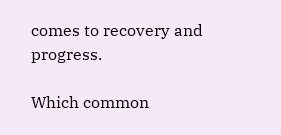comes to recovery and progress.

Which common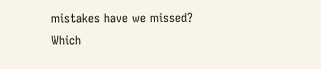mistakes have we missed? Which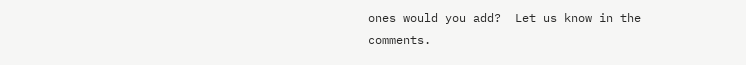ones would you add?  Let us know in the comments.